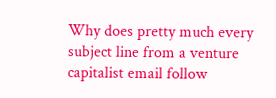Why does pretty much every subject line from a venture capitalist email follow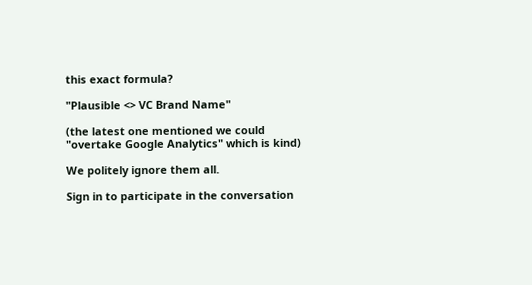this exact formula?

"Plausible <> VC Brand Name"

(the latest one mentioned we could "overtake Google Analytics" which is kind)

We politely ignore them all.

Sign in to participate in the conversation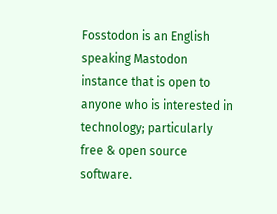Fosstodon is an English speaking Mastodon instance that is open to anyone who is interested in technology; particularly free & open source software.